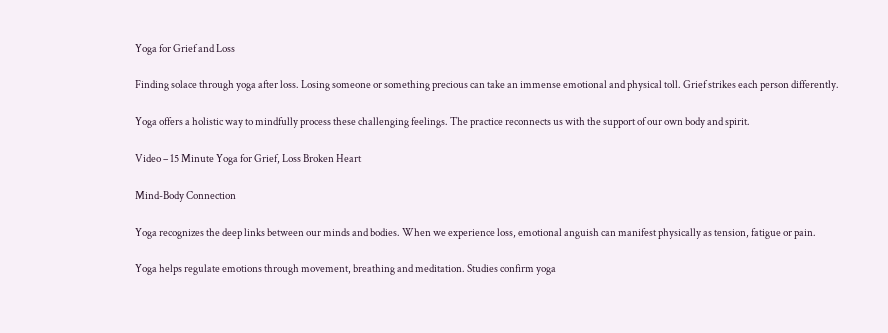Yoga for Grief and Loss

Finding solace through yoga after loss. Losing someone or something precious can take an immense emotional and physical toll. Grief strikes each person differently.

Yoga offers a holistic way to mindfully process these challenging feelings. The practice reconnects us with the support of our own body and spirit.

Video – 15 Minute Yoga for Grief, Loss Broken Heart

Mind-Body Connection

Yoga recognizes the deep links between our minds and bodies. When we experience loss, emotional anguish can manifest physically as tension, fatigue or pain.

Yoga helps regulate emotions through movement, breathing and meditation. Studies confirm yoga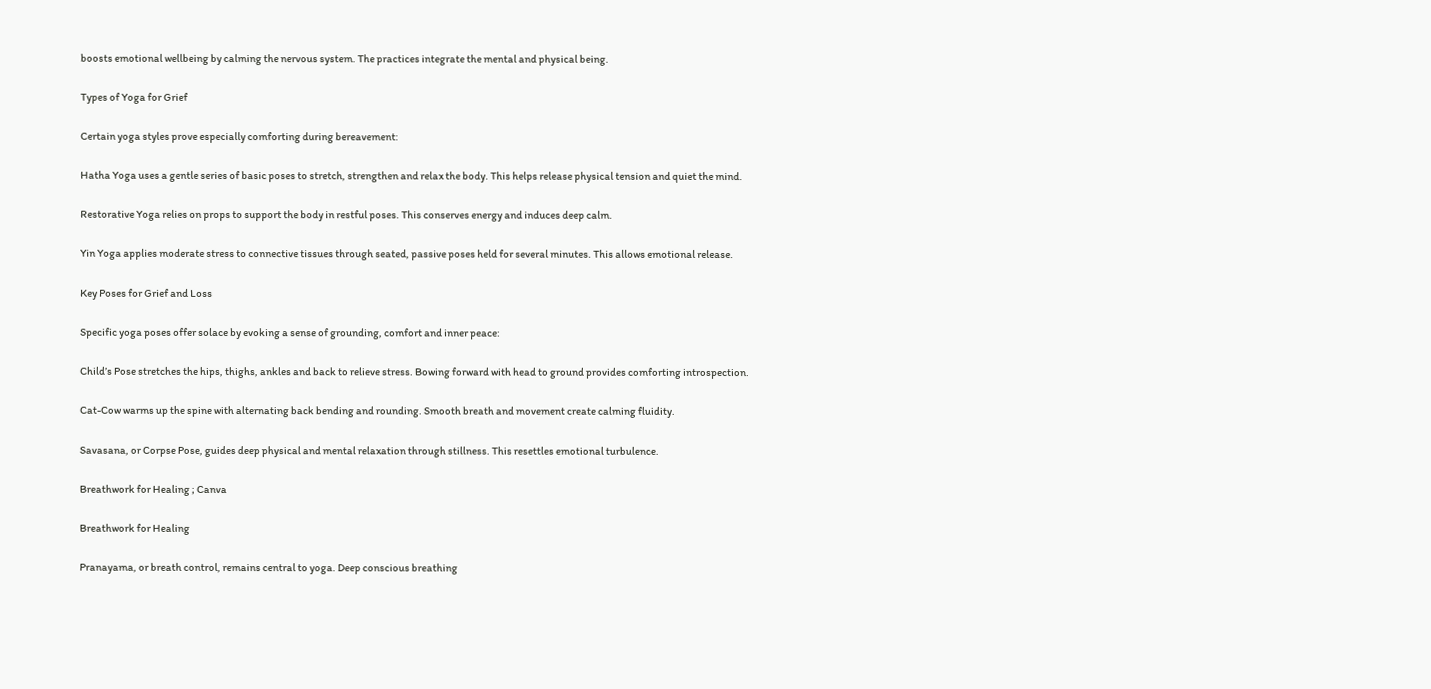boosts emotional wellbeing by calming the nervous system. The practices integrate the mental and physical being.

Types of Yoga for Grief

Certain yoga styles prove especially comforting during bereavement:

Hatha Yoga uses a gentle series of basic poses to stretch, strengthen and relax the body. This helps release physical tension and quiet the mind.

Restorative Yoga relies on props to support the body in restful poses. This conserves energy and induces deep calm.

Yin Yoga applies moderate stress to connective tissues through seated, passive poses held for several minutes. This allows emotional release.

Key Poses for Grief and Loss

Specific yoga poses offer solace by evoking a sense of grounding, comfort and inner peace:

Child’s Pose stretches the hips, thighs, ankles and back to relieve stress. Bowing forward with head to ground provides comforting introspection.

Cat-Cow warms up the spine with alternating back bending and rounding. Smooth breath and movement create calming fluidity.

Savasana, or Corpse Pose, guides deep physical and mental relaxation through stillness. This resettles emotional turbulence.

Breathwork for Healing ; Canva

Breathwork for Healing

Pranayama, or breath control, remains central to yoga. Deep conscious breathing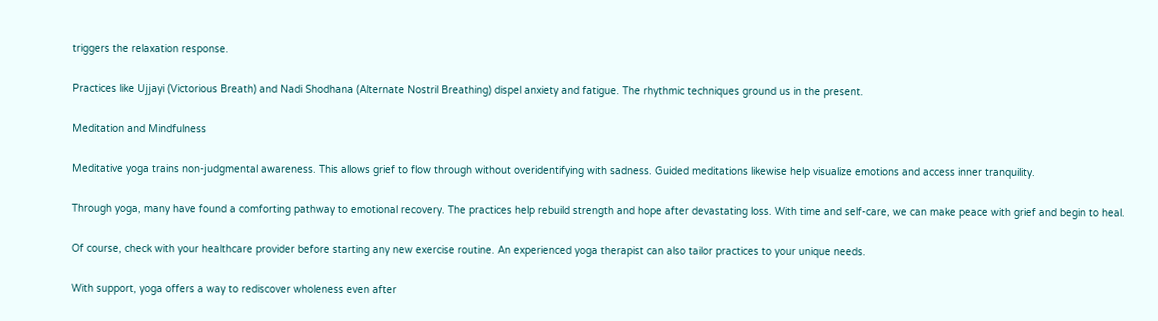triggers the relaxation response.

Practices like Ujjayi (Victorious Breath) and Nadi Shodhana (Alternate Nostril Breathing) dispel anxiety and fatigue. The rhythmic techniques ground us in the present.

Meditation and Mindfulness

Meditative yoga trains non-judgmental awareness. This allows grief to flow through without overidentifying with sadness. Guided meditations likewise help visualize emotions and access inner tranquility.

Through yoga, many have found a comforting pathway to emotional recovery. The practices help rebuild strength and hope after devastating loss. With time and self-care, we can make peace with grief and begin to heal.

Of course, check with your healthcare provider before starting any new exercise routine. An experienced yoga therapist can also tailor practices to your unique needs.

With support, yoga offers a way to rediscover wholeness even after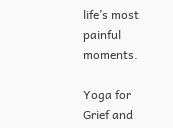life’s most painful moments.

Yoga for Grief and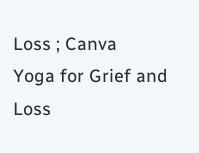Loss ; Canva
Yoga for Grief and Loss